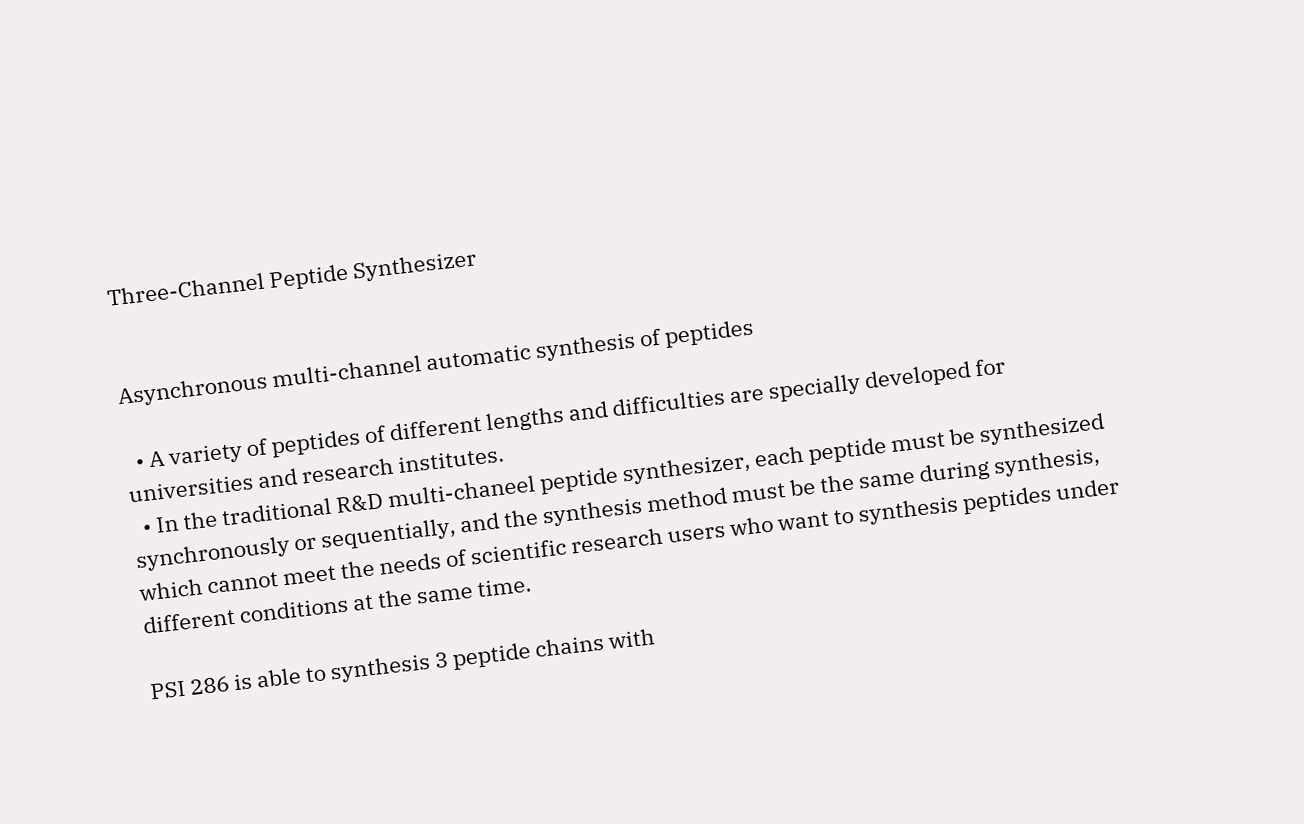Three-Channel Peptide Synthesizer


Asynchronous multi-channel automatic synthesis of peptides

  • A variety of peptides of different lengths and difficulties are specially developed for universities and research institutes.
  • In the traditional R&D multi-chaneel peptide synthesizer, each peptide must be synthesized synchronously or sequentially, and the synthesis method must be the same during synthesis, which cannot meet the needs of scientific research users who want to synthesis peptides under different conditions at the same time.

PSI 286 is able to synthesis 3 peptide chains with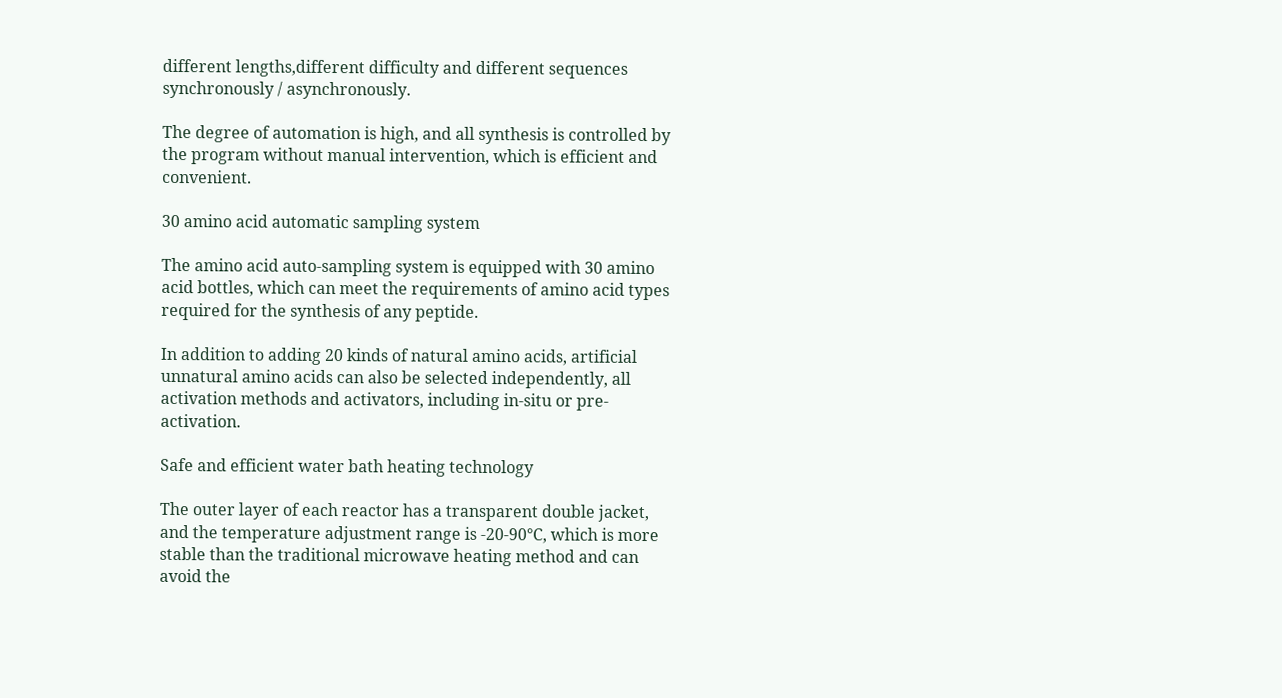different lengths,different difficulty and different sequences synchronously / asynchronously.

The degree of automation is high, and all synthesis is controlled by the program without manual intervention, which is efficient and convenient.

30 amino acid automatic sampling system

The amino acid auto-sampling system is equipped with 30 amino acid bottles, which can meet the requirements of amino acid types required for the synthesis of any peptide.

In addition to adding 20 kinds of natural amino acids, artificial unnatural amino acids can also be selected independently, all activation methods and activators, including in-situ or pre-activation.

Safe and efficient water bath heating technology

The outer layer of each reactor has a transparent double jacket, and the temperature adjustment range is -20-90℃, which is more stable than the traditional microwave heating method and can avoid the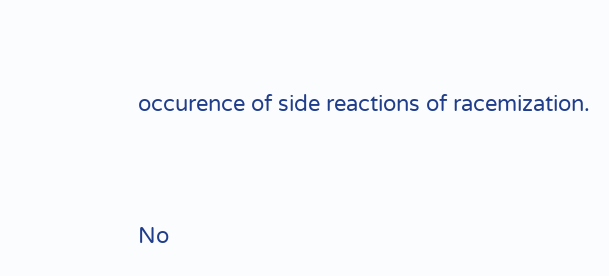occurence of side reactions of racemization.



No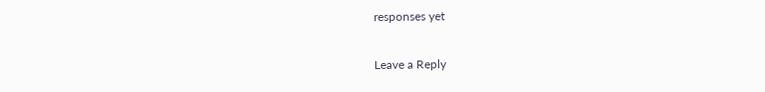responses yet

Leave a Reply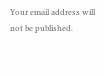Your email address will not be published.